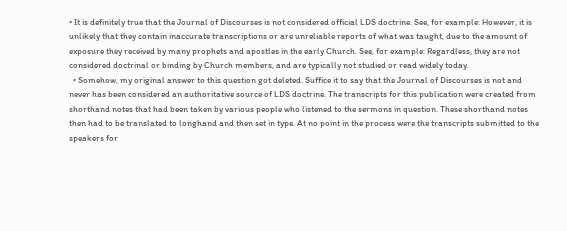• It is definitely true that the Journal of Discourses is not considered official LDS doctrine. See, for example: However, it is unlikely that they contain inaccurate transcriptions or are unreliable reports of what was taught, due to the amount of exposure they received by many prophets and apostles in the early Church. See, for example: Regardless, they are not considered doctrinal or binding by Church members, and are typically not studied or read widely today.
  • Somehow, my original answer to this question got deleted. Suffice it to say that the Journal of Discourses is not and never has been considered an authoritative source of LDS doctrine. The transcripts for this publication were created from shorthand notes that had been taken by various people who listened to the sermons in question. These shorthand notes then had to be translated to longhand and then set in type. At no point in the process were the transcripts submitted to the speakers for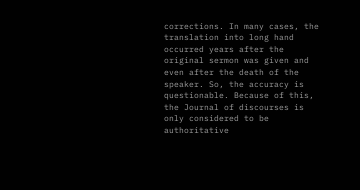corrections. In many cases, the translation into long hand occurred years after the original sermon was given and even after the death of the speaker. So, the accuracy is questionable. Because of this, the Journal of discourses is only considered to be authoritative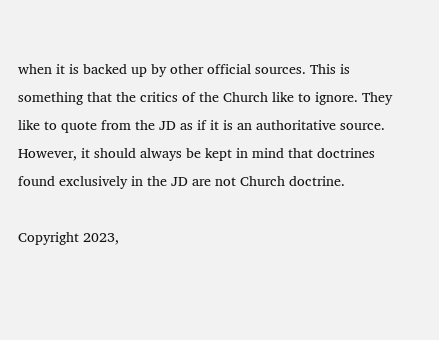when it is backed up by other official sources. This is something that the critics of the Church like to ignore. They like to quote from the JD as if it is an authoritative source. However, it should always be kept in mind that doctrines found exclusively in the JD are not Church doctrine.

Copyright 2023,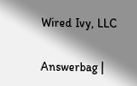Wired Ivy, LLC

Answerbag |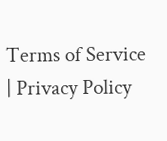Terms of Service | Privacy Policy